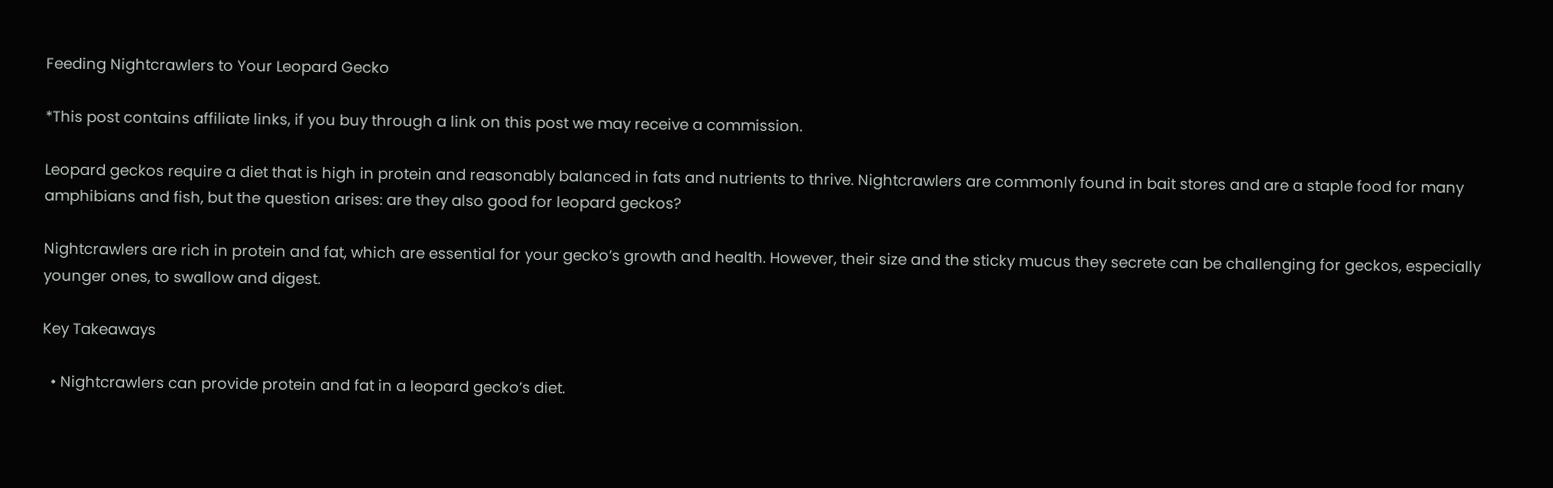Feeding Nightcrawlers to Your Leopard Gecko

*This post contains affiliate links, if you buy through a link on this post we may receive a commission.

Leopard geckos require a diet that is high in protein and reasonably balanced in fats and nutrients to thrive. Nightcrawlers are commonly found in bait stores and are a staple food for many amphibians and fish, but the question arises: are they also good for leopard geckos?

Nightcrawlers are rich in protein and fat, which are essential for your gecko’s growth and health. However, their size and the sticky mucus they secrete can be challenging for geckos, especially younger ones, to swallow and digest.

Key Takeaways

  • Nightcrawlers can provide protein and fat in a leopard gecko’s diet.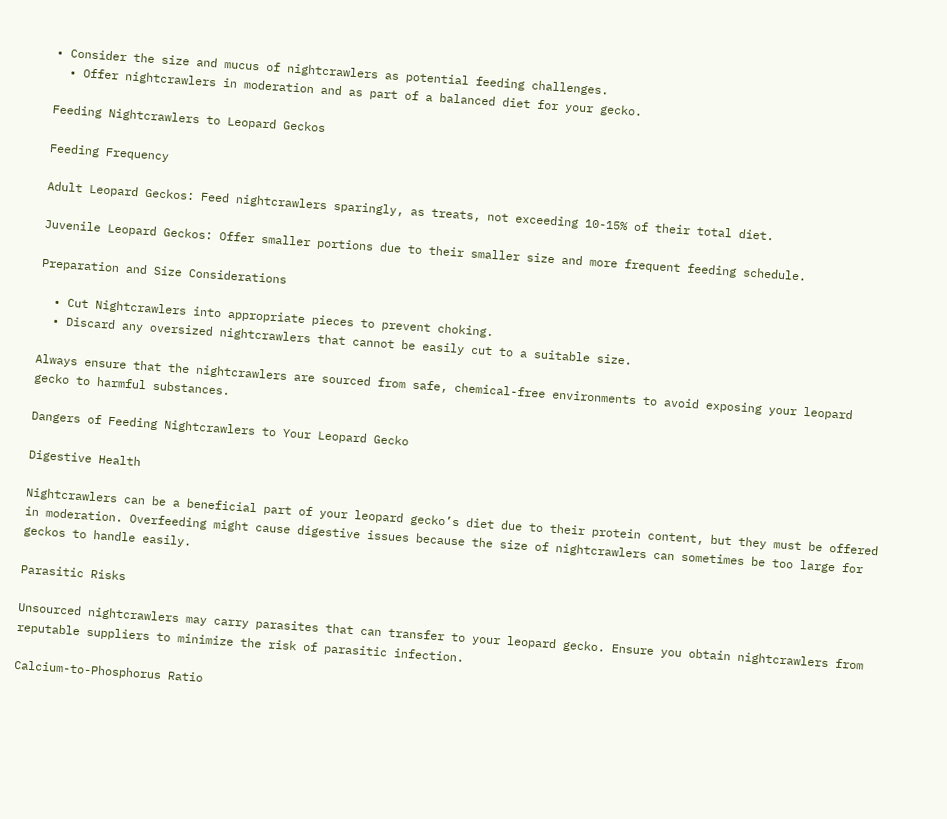• Consider the size and mucus of nightcrawlers as potential feeding challenges.
  • Offer nightcrawlers in moderation and as part of a balanced diet for your gecko.

Feeding Nightcrawlers to Leopard Geckos

Feeding Frequency

Adult Leopard Geckos: Feed nightcrawlers sparingly, as treats, not exceeding 10-15% of their total diet.

Juvenile Leopard Geckos: Offer smaller portions due to their smaller size and more frequent feeding schedule.

Preparation and Size Considerations

  • Cut Nightcrawlers into appropriate pieces to prevent choking.
  • Discard any oversized nightcrawlers that cannot be easily cut to a suitable size.

Always ensure that the nightcrawlers are sourced from safe, chemical-free environments to avoid exposing your leopard gecko to harmful substances.

Dangers of Feeding Nightcrawlers to Your Leopard Gecko

Digestive Health

Nightcrawlers can be a beneficial part of your leopard gecko’s diet due to their protein content, but they must be offered in moderation. Overfeeding might cause digestive issues because the size of nightcrawlers can sometimes be too large for geckos to handle easily.

Parasitic Risks

Unsourced nightcrawlers may carry parasites that can transfer to your leopard gecko. Ensure you obtain nightcrawlers from reputable suppliers to minimize the risk of parasitic infection.

Calcium-to-Phosphorus Ratio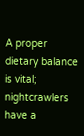A proper dietary balance is vital; nightcrawlers have a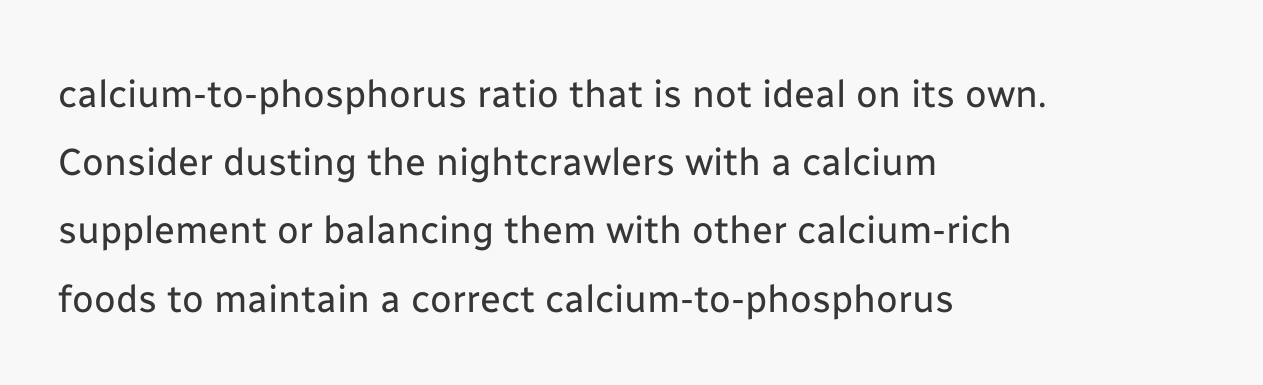calcium-to-phosphorus ratio that is not ideal on its own. Consider dusting the nightcrawlers with a calcium supplement or balancing them with other calcium-rich foods to maintain a correct calcium-to-phosphorus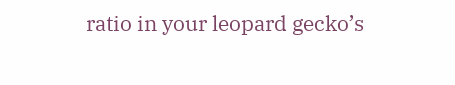ratio in your leopard gecko’s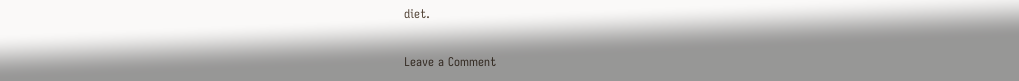diet.

Leave a Comment